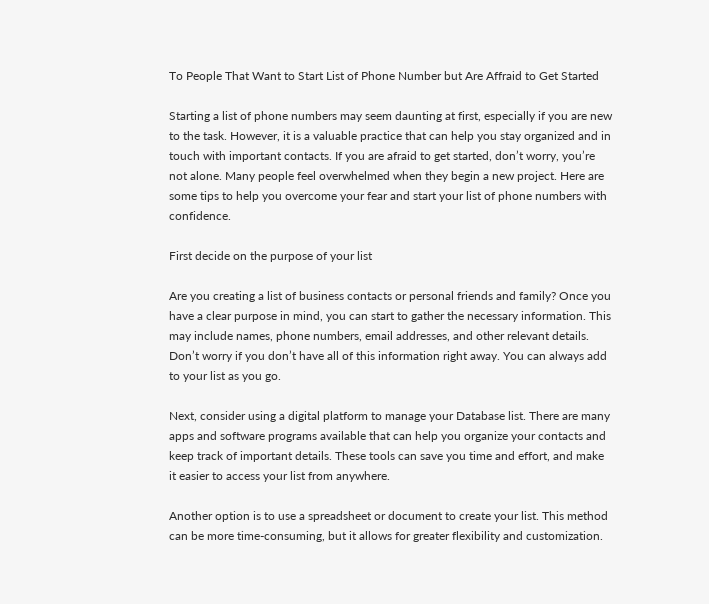To People That Want to Start List of Phone Number but Are Affraid to Get Started

Starting a list of phone numbers may seem daunting at first, especially if you are new to the task. However, it is a valuable practice that can help you stay organized and in touch with important contacts. If you are afraid to get started, don’t worry, you’re not alone. Many people feel overwhelmed when they begin a new project. Here are some tips to help you overcome your fear and start your list of phone numbers with confidence.

First decide on the purpose of your list

Are you creating a list of business contacts or personal friends and family? Once you have a clear purpose in mind, you can start to gather the necessary information. This may include names, phone numbers, email addresses, and other relevant details. Don’t worry if you don’t have all of this information right away. You can always add to your list as you go.

Next, consider using a digital platform to manage your Database list. There are many apps and software programs available that can help you organize your contacts and keep track of important details. These tools can save you time and effort, and make it easier to access your list from anywhere.

Another option is to use a spreadsheet or document to create your list. This method can be more time-consuming, but it allows for greater flexibility and customization.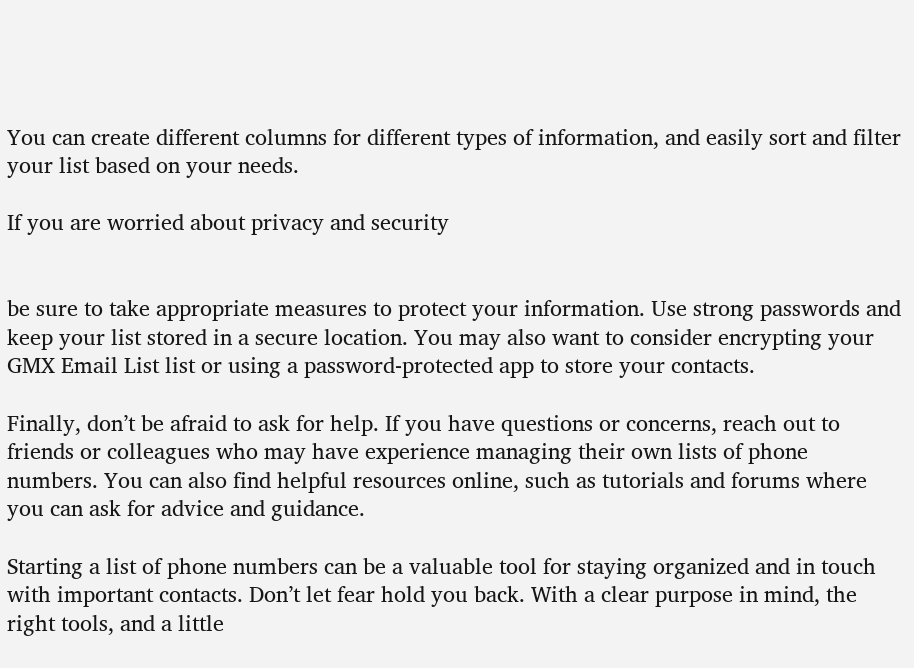You can create different columns for different types of information, and easily sort and filter your list based on your needs.

If you are worried about privacy and security


be sure to take appropriate measures to protect your information. Use strong passwords and keep your list stored in a secure location. You may also want to consider encrypting your GMX Email List list or using a password-protected app to store your contacts.

Finally, don’t be afraid to ask for help. If you have questions or concerns, reach out to friends or colleagues who may have experience managing their own lists of phone numbers. You can also find helpful resources online, such as tutorials and forums where you can ask for advice and guidance.

Starting a list of phone numbers can be a valuable tool for staying organized and in touch with important contacts. Don’t let fear hold you back. With a clear purpose in mind, the right tools, and a little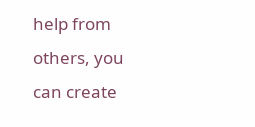help from others, you can create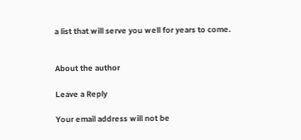a list that will serve you well for years to come.


About the author

Leave a Reply

Your email address will not be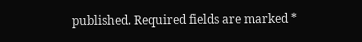published. Required fields are marked *